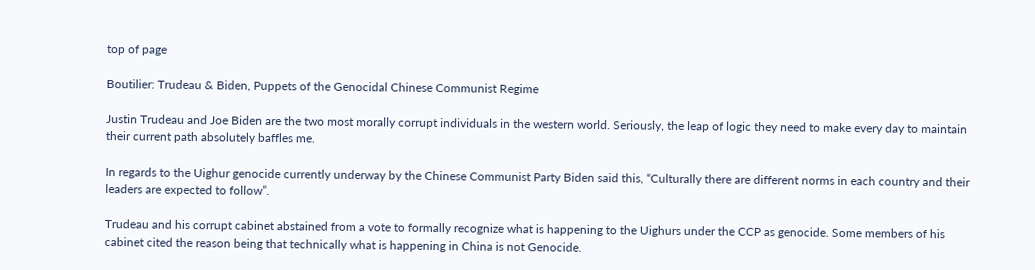top of page

Boutilier: Trudeau & Biden, Puppets of the Genocidal Chinese Communist Regime

Justin Trudeau and Joe Biden are the two most morally corrupt individuals in the western world. Seriously, the leap of logic they need to make every day to maintain their current path absolutely baffles me.

In regards to the Uighur genocide currently underway by the Chinese Communist Party Biden said this, “Culturally there are different norms in each country and their leaders are expected to follow”.

Trudeau and his corrupt cabinet abstained from a vote to formally recognize what is happening to the Uighurs under the CCP as genocide. Some members of his cabinet cited the reason being that technically what is happening in China is not Genocide.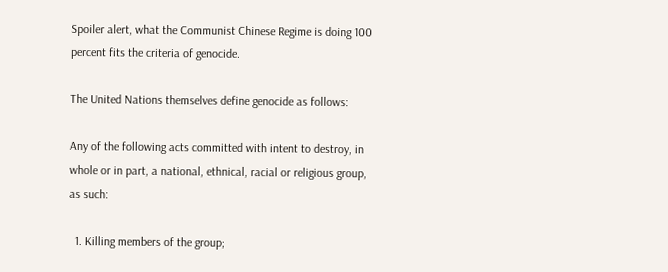Spoiler alert, what the Communist Chinese Regime is doing 100 percent fits the criteria of genocide.

The United Nations themselves define genocide as follows:

Any of the following acts committed with intent to destroy, in whole or in part, a national, ethnical, racial or religious group, as such:

  1. Killing members of the group;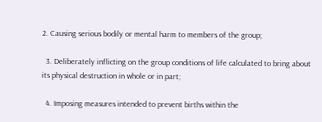2. Causing serious bodily or mental harm to members of the group;

  3. Deliberately inflicting on the group conditions of life calculated to bring about its physical destruction in whole or in part;

  4. Imposing measures intended to prevent births within the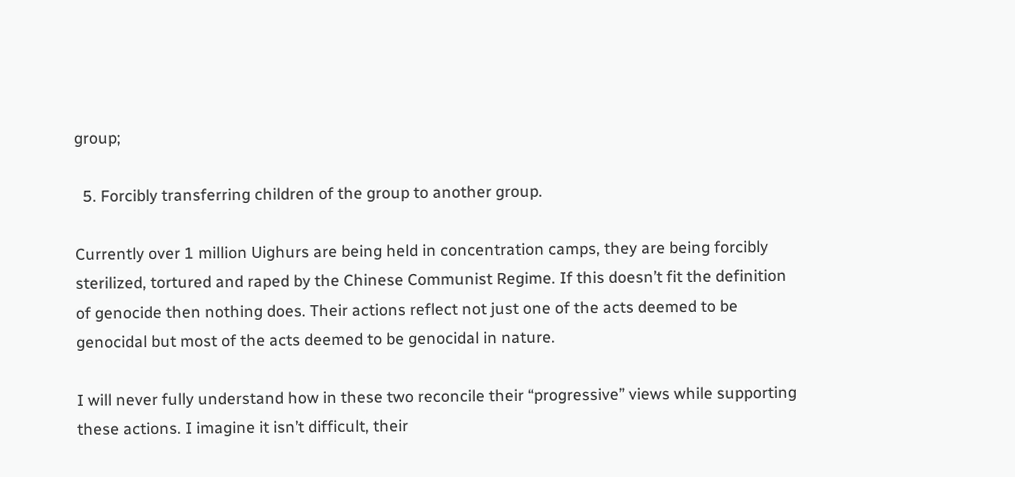group;

  5. Forcibly transferring children of the group to another group.

Currently over 1 million Uighurs are being held in concentration camps, they are being forcibly sterilized, tortured and raped by the Chinese Communist Regime. If this doesn’t fit the definition of genocide then nothing does. Their actions reflect not just one of the acts deemed to be genocidal but most of the acts deemed to be genocidal in nature.

I will never fully understand how in these two reconcile their “progressive” views while supporting these actions. I imagine it isn’t difficult, their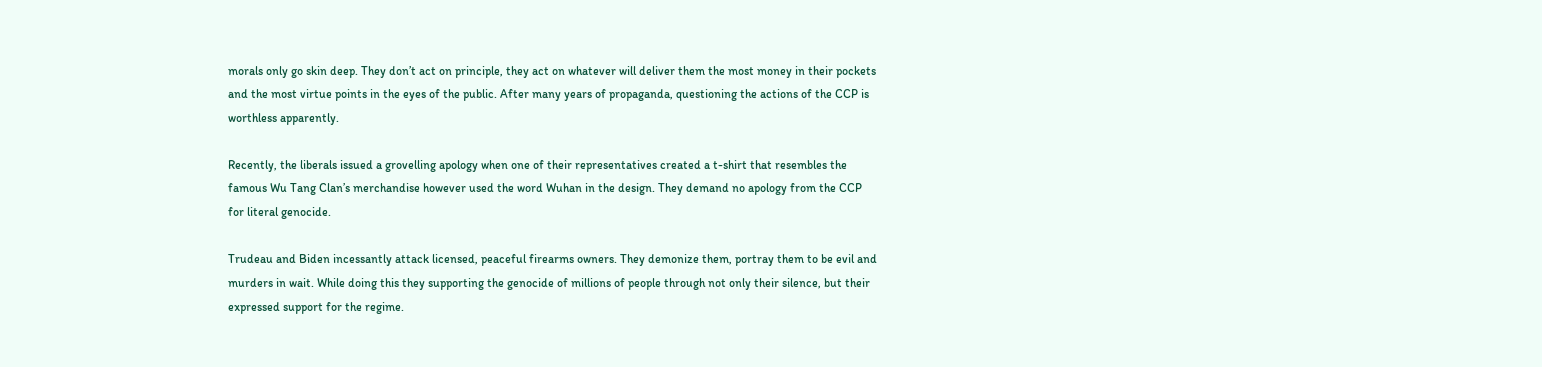morals only go skin deep. They don’t act on principle, they act on whatever will deliver them the most money in their pockets and the most virtue points in the eyes of the public. After many years of propaganda, questioning the actions of the CCP is worthless apparently.

Recently, the liberals issued a grovelling apology when one of their representatives created a t-shirt that resembles the famous Wu Tang Clan’s merchandise however used the word Wuhan in the design. They demand no apology from the CCP for literal genocide.

Trudeau and Biden incessantly attack licensed, peaceful firearms owners. They demonize them, portray them to be evil and murders in wait. While doing this they supporting the genocide of millions of people through not only their silence, but their expressed support for the regime.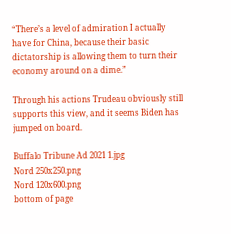“There’s a level of admiration I actually have for China, because their basic dictatorship is allowing them to turn their economy around on a dime.”

Through his actions Trudeau obviously still supports this view, and it seems Biden has jumped on board.

Buffalo Tribune Ad 2021 1.jpg
Nord 250x250.png
Nord 120x600.png
bottom of page